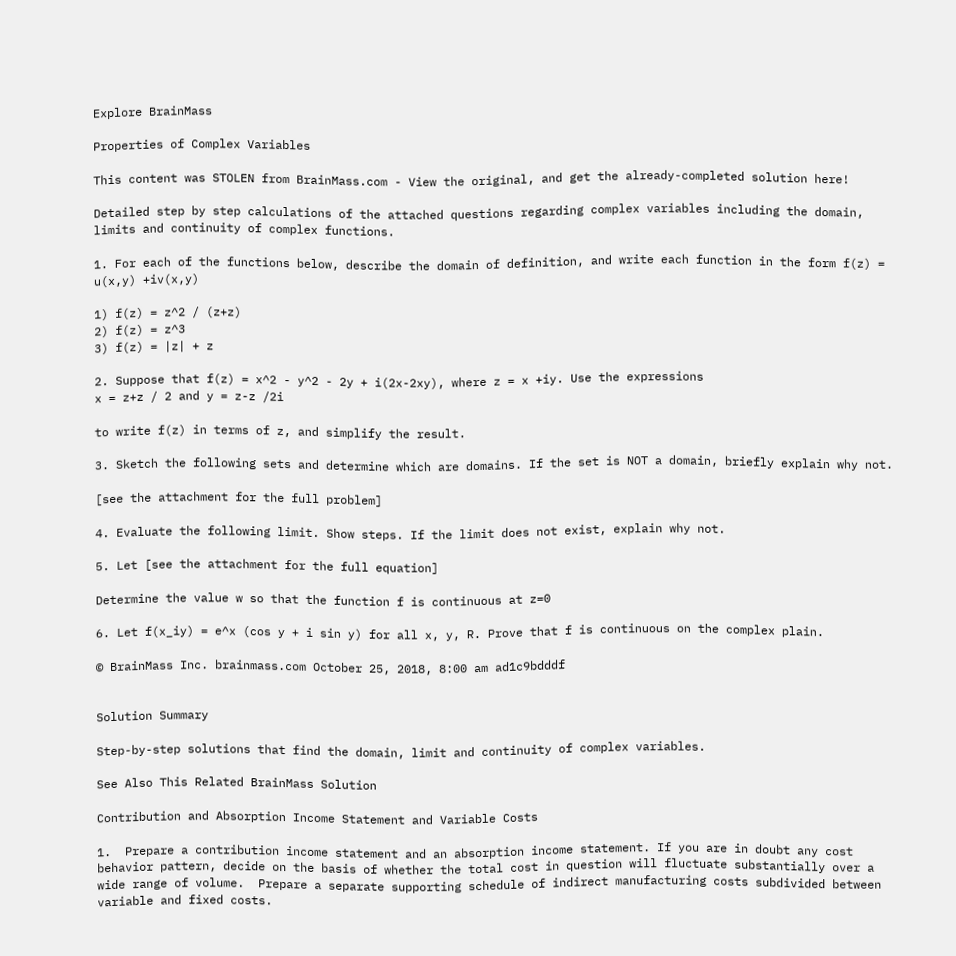Explore BrainMass

Properties of Complex Variables

This content was STOLEN from BrainMass.com - View the original, and get the already-completed solution here!

Detailed step by step calculations of the attached questions regarding complex variables including the domain, limits and continuity of complex functions.

1. For each of the functions below, describe the domain of definition, and write each function in the form f(z) = u(x,y) +iv(x,y)

1) f(z) = z^2 / (z+z)
2) f(z) = z^3
3) f(z) = |z| + z

2. Suppose that f(z) = x^2 - y^2 - 2y + i(2x-2xy), where z = x +iy. Use the expressions
x = z+z / 2 and y = z-z /2i

to write f(z) in terms of z, and simplify the result.

3. Sketch the following sets and determine which are domains. If the set is NOT a domain, briefly explain why not.

[see the attachment for the full problem]

4. Evaluate the following limit. Show steps. If the limit does not exist, explain why not.

5. Let [see the attachment for the full equation]

Determine the value w so that the function f is continuous at z=0

6. Let f(x_iy) = e^x (cos y + i sin y) for all x, y, R. Prove that f is continuous on the complex plain.

© BrainMass Inc. brainmass.com October 25, 2018, 8:00 am ad1c9bdddf


Solution Summary

Step-by-step solutions that find the domain, limit and continuity of complex variables.

See Also This Related BrainMass Solution

Contribution and Absorption Income Statement and Variable Costs

1.  Prepare a contribution income statement and an absorption income statement. If you are in doubt any cost behavior pattern, decide on the basis of whether the total cost in question will fluctuate substantially over a wide range of volume.  Prepare a separate supporting schedule of indirect manufacturing costs subdivided between variable and fixed costs.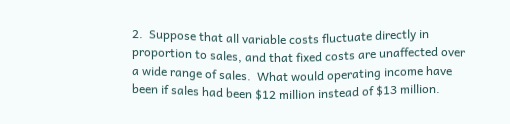2.  Suppose that all variable costs fluctuate directly in proportion to sales, and that fixed costs are unaffected over a wide range of sales.  What would operating income have been if sales had been $12 million instead of $13 million.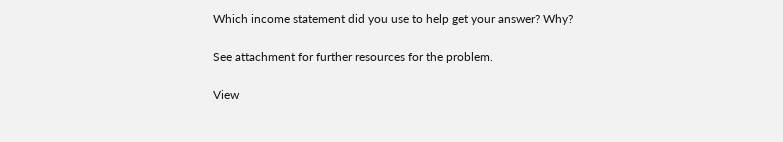Which income statement did you use to help get your answer? Why?

See attachment for further resources for the problem.

View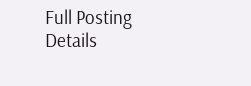Full Posting Details